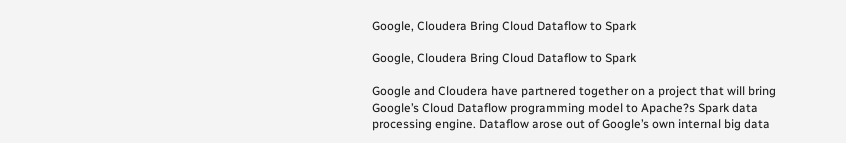Google, Cloudera Bring Cloud Dataflow to Spark

Google, Cloudera Bring Cloud Dataflow to Spark

Google and Cloudera have partnered together on a project that will bring Google’s Cloud Dataflow programming model to Apache?s Spark data processing engine. Dataflow arose out of Google’s own internal big data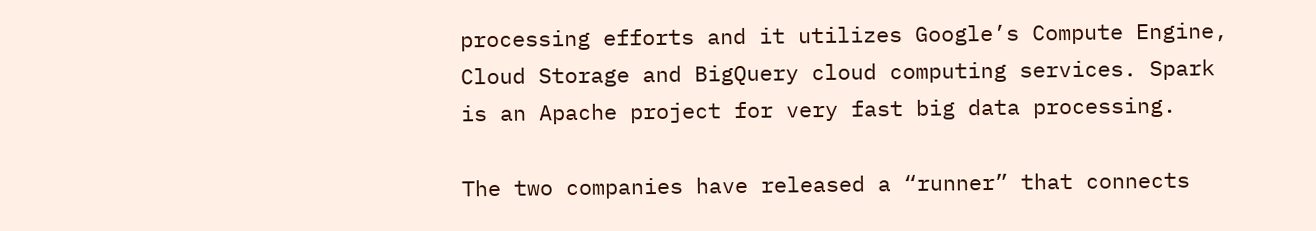processing efforts and it utilizes Google’s Compute Engine, Cloud Storage and BigQuery cloud computing services. Spark is an Apache project for very fast big data processing.

The two companies have released a “runner” that connects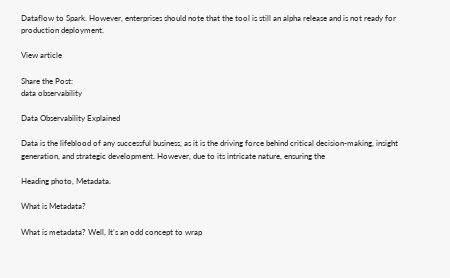Dataflow to Spark. However, enterprises should note that the tool is still an alpha release and is not ready for production deployment.

View article

Share the Post:
data observability

Data Observability Explained

Data is the lifeblood of any successful business, as it is the driving force behind critical decision-making, insight generation, and strategic development. However, due to its intricate nature, ensuring the

Heading photo, Metadata.

What is Metadata?

What is metadata? Well, It’s an odd concept to wrap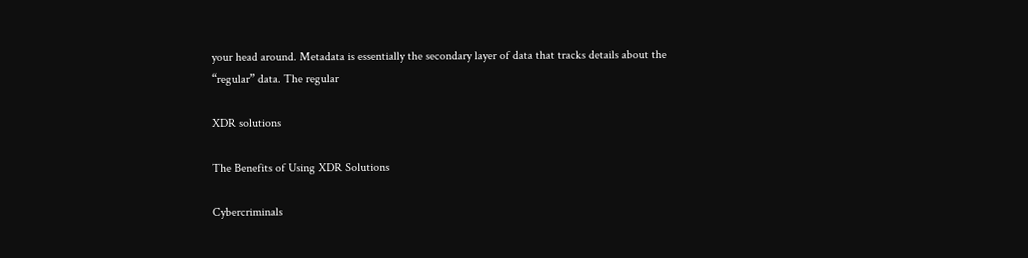your head around. Metadata is essentially the secondary layer of data that tracks details about the “regular” data. The regular

XDR solutions

The Benefits of Using XDR Solutions

Cybercriminals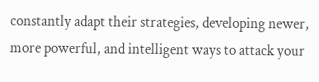constantly adapt their strategies, developing newer, more powerful, and intelligent ways to attack your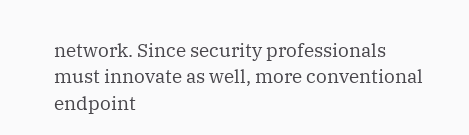network. Since security professionals must innovate as well, more conventional endpoint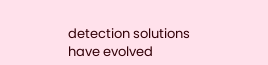detection solutions have evolved